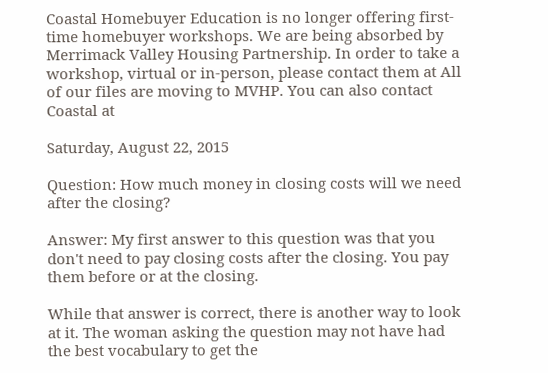Coastal Homebuyer Education is no longer offering first-time homebuyer workshops. We are being absorbed by Merrimack Valley Housing Partnership. In order to take a workshop, virtual or in-person, please contact them at All of our files are moving to MVHP. You can also contact Coastal at

Saturday, August 22, 2015

Question: How much money in closing costs will we need after the closing?

Answer: My first answer to this question was that you don't need to pay closing costs after the closing. You pay them before or at the closing.

While that answer is correct, there is another way to look at it. The woman asking the question may not have had the best vocabulary to get the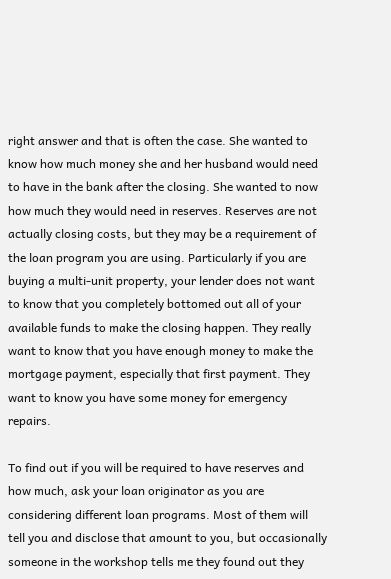right answer and that is often the case. She wanted to know how much money she and her husband would need to have in the bank after the closing. She wanted to now how much they would need in reserves. Reserves are not actually closing costs, but they may be a requirement of the loan program you are using. Particularly if you are buying a multi-unit property, your lender does not want to know that you completely bottomed out all of your available funds to make the closing happen. They really want to know that you have enough money to make the mortgage payment, especially that first payment. They want to know you have some money for emergency repairs.

To find out if you will be required to have reserves and how much, ask your loan originator as you are considering different loan programs. Most of them will tell you and disclose that amount to you, but occasionally someone in the workshop tells me they found out they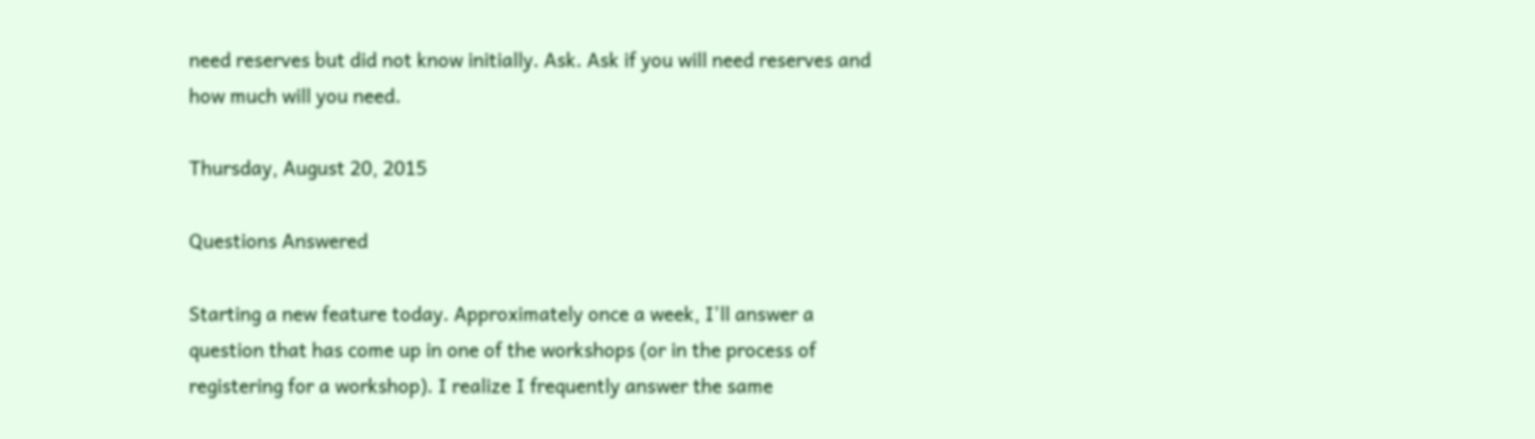need reserves but did not know initially. Ask. Ask if you will need reserves and how much will you need.

Thursday, August 20, 2015

Questions Answered

Starting a new feature today. Approximately once a week, I'll answer a question that has come up in one of the workshops (or in the process of registering for a workshop). I realize I frequently answer the same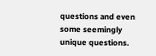questions and even some seemingly unique questions.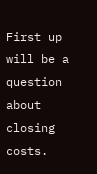First up will be a question about closing costs.